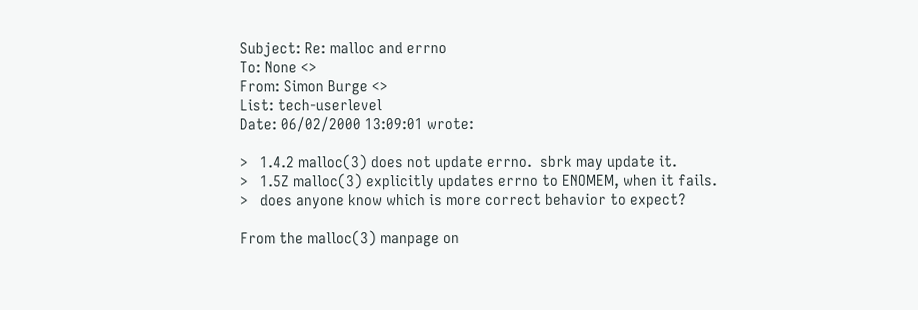Subject: Re: malloc and errno
To: None <>
From: Simon Burge <>
List: tech-userlevel
Date: 06/02/2000 13:09:01 wrote:

>   1.4.2 malloc(3) does not update errno.  sbrk may update it.
>   1.5Z malloc(3) explicitly updates errno to ENOMEM, when it fails.
>   does anyone know which is more correct behavior to expect?

From the malloc(3) manpage on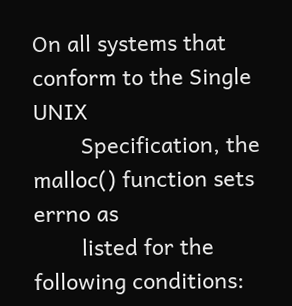On all systems that conform to the Single UNIX
        Specification, the malloc() function sets errno as
        listed for the following conditions: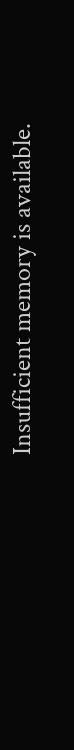Insufficient memory is available.